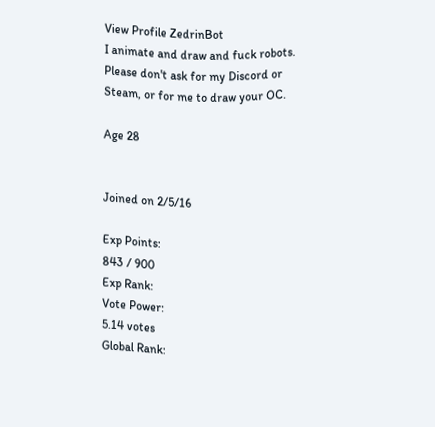View Profile ZedrinBot
I animate and draw and fuck robots. Please don't ask for my Discord or Steam, or for me to draw your OC.

Age 28


Joined on 2/5/16

Exp Points:
843 / 900
Exp Rank:
Vote Power:
5.14 votes
Global Rank: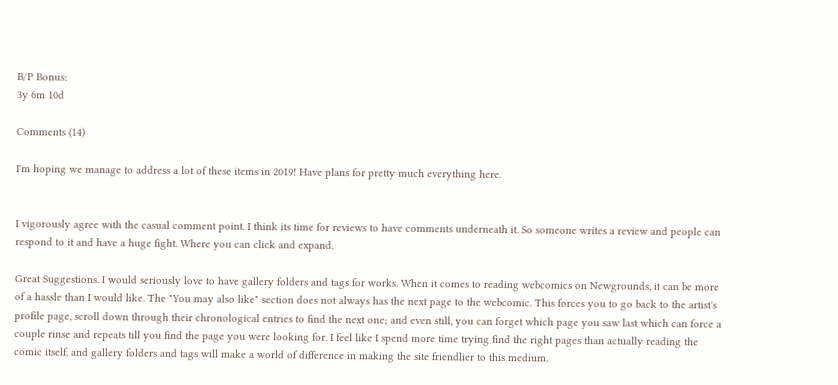B/P Bonus:
3y 6m 10d

Comments (14)

I'm hoping we manage to address a lot of these items in 2019! Have plans for pretty much everything here.


I vigorously agree with the casual comment point. I think its time for reviews to have comments underneath it. So someone writes a review and people can respond to it and have a huge fight. Where you can click and expand.

Great Suggestions. I would seriously love to have gallery folders and tags for works. When it comes to reading webcomics on Newgrounds, it can be more of a hassle than I would like. The "You may also like" section does not always has the next page to the webcomic. This forces you to go back to the artist's profile page, scroll down through their chronological entries to find the next one; and even still, you can forget which page you saw last which can force a couple rinse and repeats till you find the page you were looking for. I feel like I spend more time trying find the right pages than actually reading the comic itself, and gallery folders and tags will make a world of difference in making the site friendlier to this medium.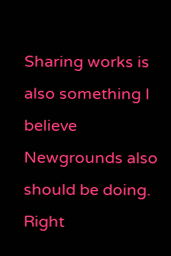Sharing works is also something I believe Newgrounds also should be doing. Right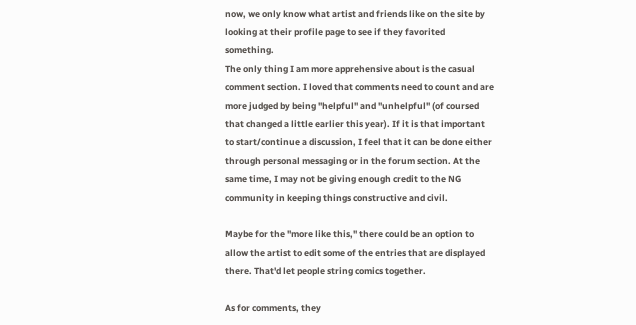now, we only know what artist and friends like on the site by looking at their profile page to see if they favorited something.
The only thing I am more apprehensive about is the casual comment section. I loved that comments need to count and are more judged by being "helpful" and "unhelpful" (of coursed that changed a little earlier this year). If it is that important to start/continue a discussion, I feel that it can be done either through personal messaging or in the forum section. At the same time, I may not be giving enough credit to the NG community in keeping things constructive and civil.

Maybe for the "more like this," there could be an option to allow the artist to edit some of the entries that are displayed there. That'd let people string comics together.

As for comments, they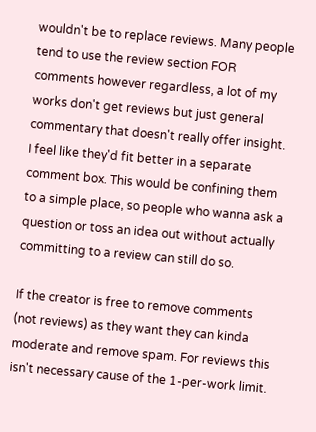wouldn't be to replace reviews. Many people tend to use the review section FOR comments however regardless, a lot of my works don't get reviews but just general commentary that doesn't really offer insight. I feel like they'd fit better in a separate comment box. This would be confining them to a simple place, so people who wanna ask a question or toss an idea out without actually committing to a review can still do so.

If the creator is free to remove comments (not reviews) as they want they can kinda moderate and remove spam. For reviews this isn't necessary cause of the 1-per-work limit.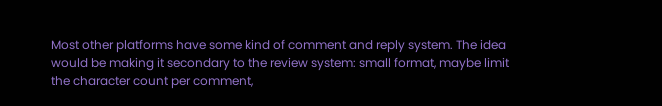Most other platforms have some kind of comment and reply system. The idea would be making it secondary to the review system: small format, maybe limit the character count per comment,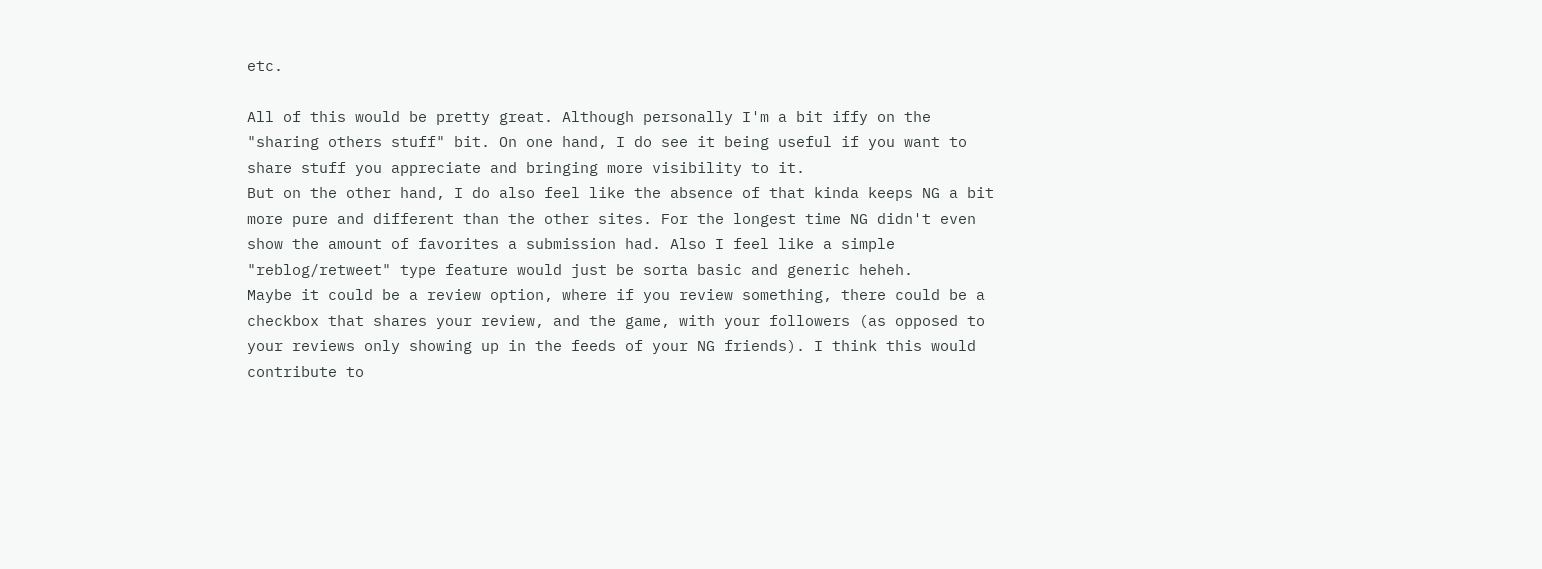etc.

All of this would be pretty great. Although personally I'm a bit iffy on the "sharing others stuff" bit. On one hand, I do see it being useful if you want to share stuff you appreciate and bringing more visibility to it.
But on the other hand, I do also feel like the absence of that kinda keeps NG a bit more pure and different than the other sites. For the longest time NG didn't even show the amount of favorites a submission had. Also I feel like a simple "reblog/retweet" type feature would just be sorta basic and generic heheh.
Maybe it could be a review option, where if you review something, there could be a checkbox that shares your review, and the game, with your followers (as opposed to your reviews only showing up in the feeds of your NG friends). I think this would contribute to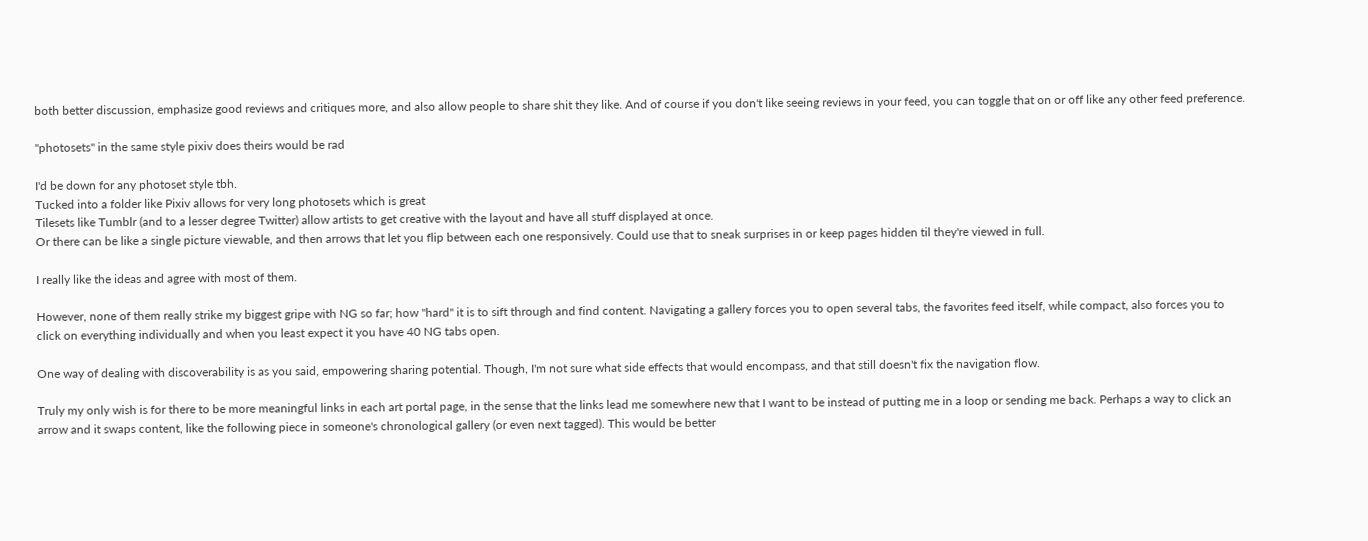both better discussion, emphasize good reviews and critiques more, and also allow people to share shit they like. And of course if you don't like seeing reviews in your feed, you can toggle that on or off like any other feed preference.

"photosets" in the same style pixiv does theirs would be rad

I'd be down for any photoset style tbh.
Tucked into a folder like Pixiv allows for very long photosets which is great
Tilesets like Tumblr (and to a lesser degree Twitter) allow artists to get creative with the layout and have all stuff displayed at once.
Or there can be like a single picture viewable, and then arrows that let you flip between each one responsively. Could use that to sneak surprises in or keep pages hidden til they're viewed in full.

I really like the ideas and agree with most of them.

However, none of them really strike my biggest gripe with NG so far; how "hard" it is to sift through and find content. Navigating a gallery forces you to open several tabs, the favorites feed itself, while compact, also forces you to click on everything individually and when you least expect it you have 40 NG tabs open.

One way of dealing with discoverability is as you said, empowering sharing potential. Though, I'm not sure what side effects that would encompass, and that still doesn't fix the navigation flow.

Truly my only wish is for there to be more meaningful links in each art portal page, in the sense that the links lead me somewhere new that I want to be instead of putting me in a loop or sending me back. Perhaps a way to click an arrow and it swaps content, like the following piece in someone's chronological gallery (or even next tagged). This would be better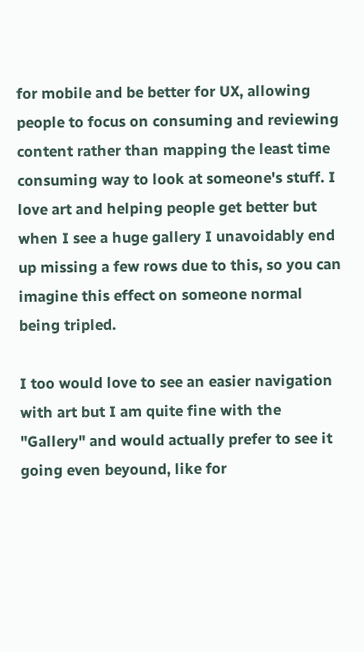for mobile and be better for UX, allowing people to focus on consuming and reviewing content rather than mapping the least time consuming way to look at someone's stuff. I love art and helping people get better but when I see a huge gallery I unavoidably end up missing a few rows due to this, so you can imagine this effect on someone normal being tripled.

I too would love to see an easier navigation with art but I am quite fine with the "Gallery" and would actually prefer to see it going even beyound, like for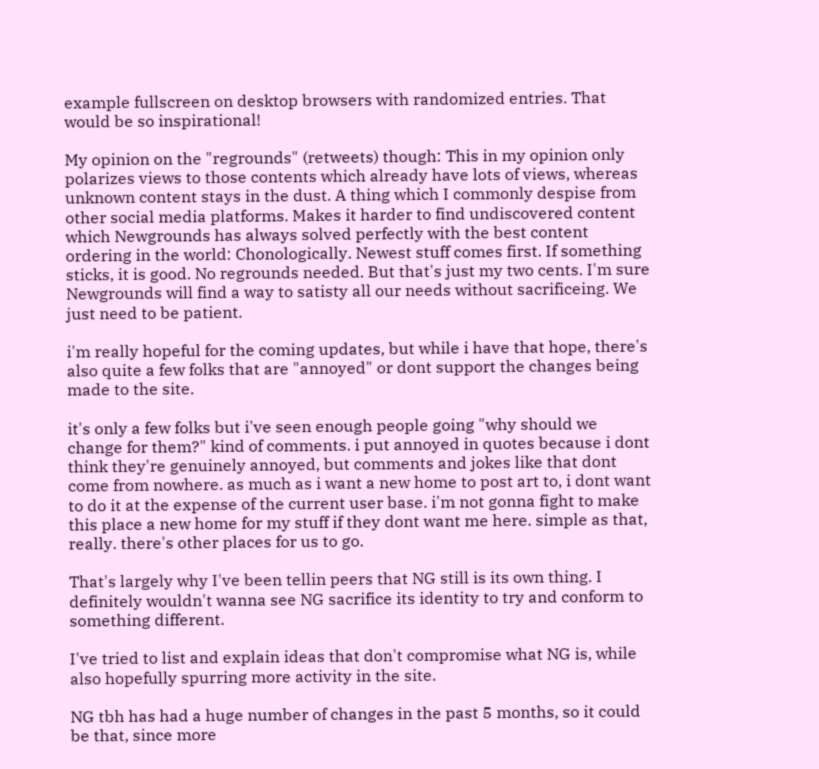example fullscreen on desktop browsers with randomized entries. That would be so inspirational!

My opinion on the "regrounds" (retweets) though: This in my opinion only polarizes views to those contents which already have lots of views, whereas unknown content stays in the dust. A thing which I commonly despise from other social media platforms. Makes it harder to find undiscovered content which Newgrounds has always solved perfectly with the best content ordering in the world: Chonologically. Newest stuff comes first. If something sticks, it is good. No regrounds needed. But that's just my two cents. I'm sure Newgrounds will find a way to satisty all our needs without sacrificeing. We just need to be patient.

i'm really hopeful for the coming updates, but while i have that hope, there's also quite a few folks that are "annoyed" or dont support the changes being made to the site.

it's only a few folks but i've seen enough people going "why should we change for them?" kind of comments. i put annoyed in quotes because i dont think they're genuinely annoyed, but comments and jokes like that dont come from nowhere. as much as i want a new home to post art to, i dont want to do it at the expense of the current user base. i'm not gonna fight to make this place a new home for my stuff if they dont want me here. simple as that, really. there's other places for us to go.

That's largely why I've been tellin peers that NG still is its own thing. I definitely wouldn't wanna see NG sacrifice its identity to try and conform to something different.

I've tried to list and explain ideas that don't compromise what NG is, while also hopefully spurring more activity in the site.

NG tbh has had a huge number of changes in the past 5 months, so it could be that, since more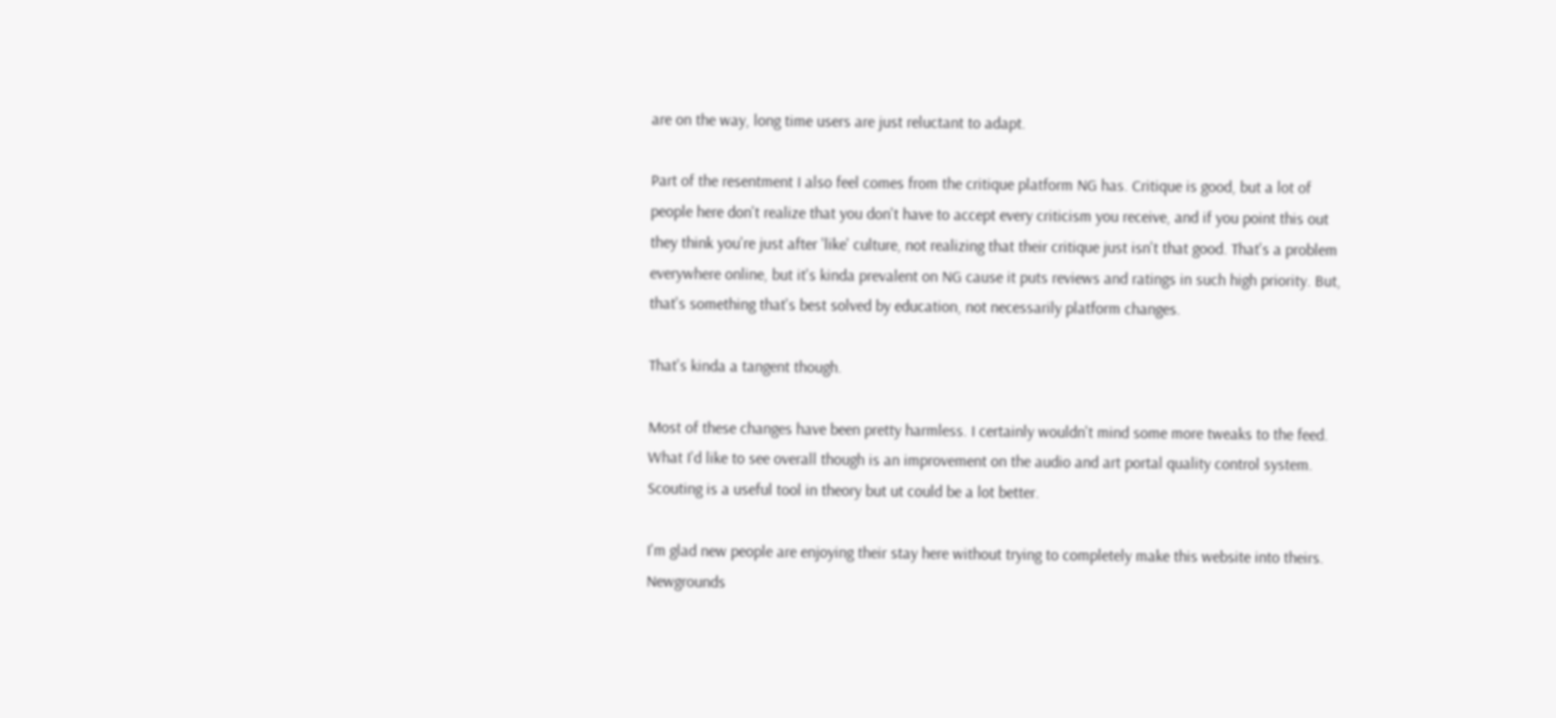are on the way, long time users are just reluctant to adapt.

Part of the resentment I also feel comes from the critique platform NG has. Critique is good, but a lot of people here don't realize that you don't have to accept every criticism you receive, and if you point this out they think you're just after 'like' culture, not realizing that their critique just isn't that good. That's a problem everywhere online, but it's kinda prevalent on NG cause it puts reviews and ratings in such high priority. But, that's something that's best solved by education, not necessarily platform changes.

That's kinda a tangent though.

Most of these changes have been pretty harmless. I certainly wouldn't mind some more tweaks to the feed. What I'd like to see overall though is an improvement on the audio and art portal quality control system. Scouting is a useful tool in theory but ut could be a lot better.

I'm glad new people are enjoying their stay here without trying to completely make this website into theirs. Newgrounds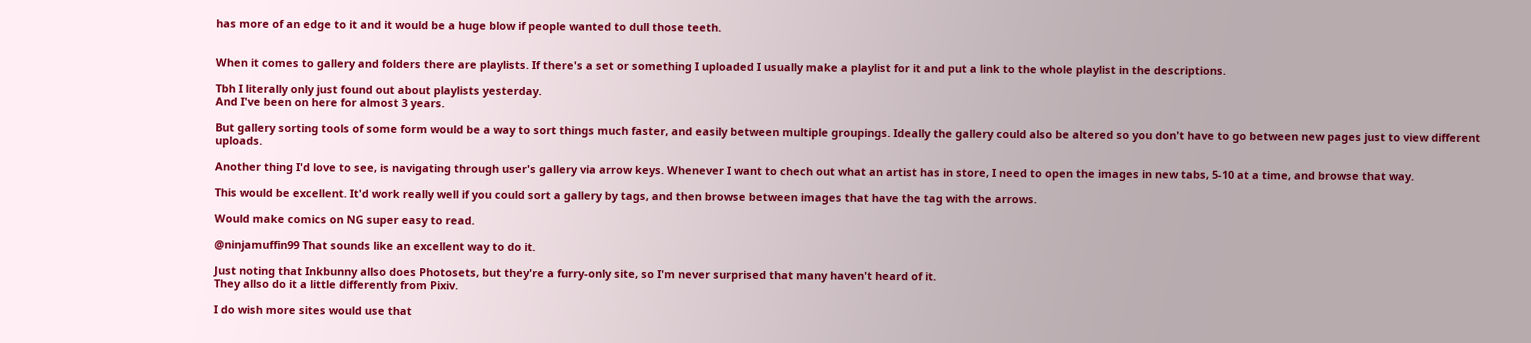has more of an edge to it and it would be a huge blow if people wanted to dull those teeth.


When it comes to gallery and folders there are playlists. If there's a set or something I uploaded I usually make a playlist for it and put a link to the whole playlist in the descriptions.

Tbh I literally only just found out about playlists yesterday.
And I've been on here for almost 3 years.

But gallery sorting tools of some form would be a way to sort things much faster, and easily between multiple groupings. Ideally the gallery could also be altered so you don't have to go between new pages just to view different uploads.

Another thing I'd love to see, is navigating through user's gallery via arrow keys. Whenever I want to chech out what an artist has in store, I need to open the images in new tabs, 5-10 at a time, and browse that way.

This would be excellent. It'd work really well if you could sort a gallery by tags, and then browse between images that have the tag with the arrows.

Would make comics on NG super easy to read.

@ninjamuffin99 That sounds like an excellent way to do it.

Just noting that Inkbunny allso does Photosets, but they're a furry-only site, so I'm never surprised that many haven't heard of it.
They allso do it a little differently from Pixiv.

I do wish more sites would use that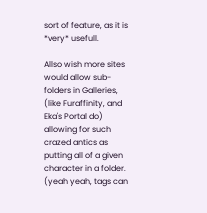sort of feature, as it is *very* usefull.

Allso wish more sites would allow sub-folders in Galleries, (like Furaffinity, and Eka's Portal do) allowing for such crazed antics as putting all of a given character in a folder.
(yeah yeah, tags can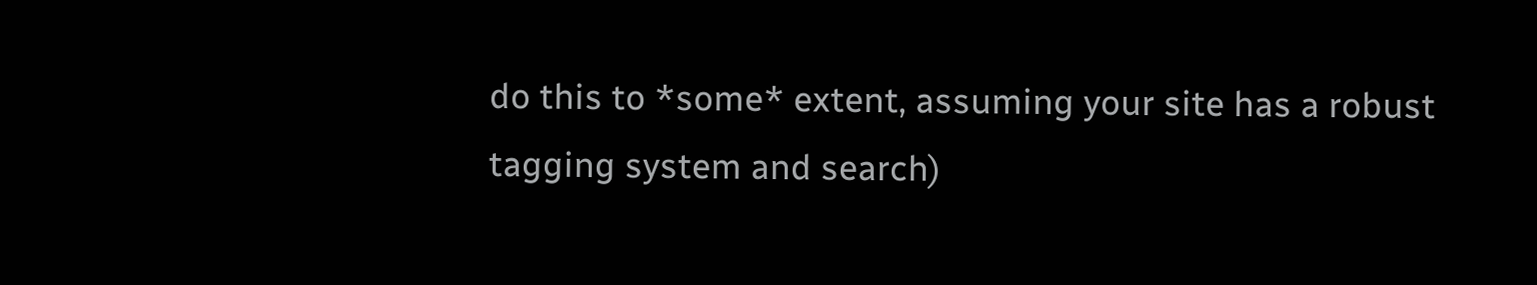do this to *some* extent, assuming your site has a robust tagging system and search)